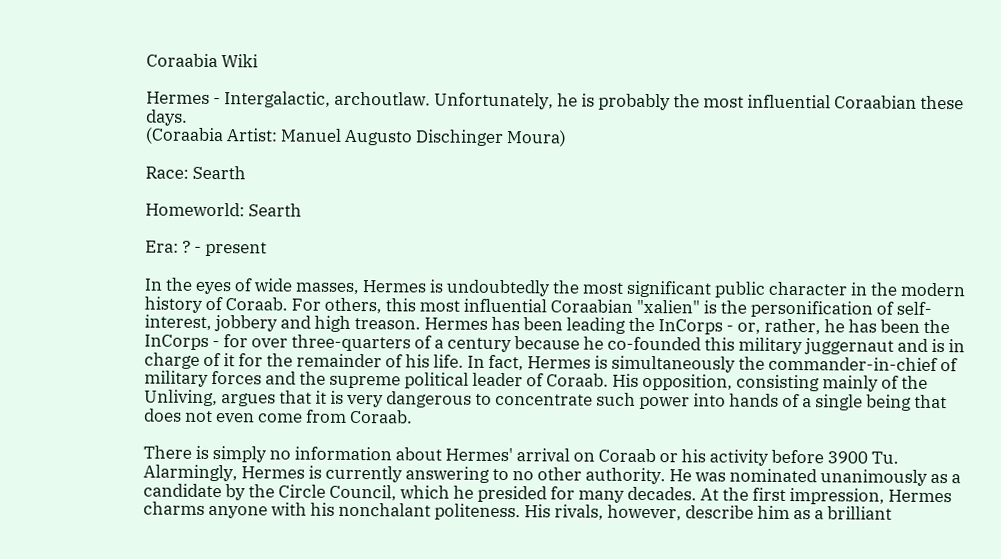Coraabia Wiki

Hermes - Intergalactic, archoutlaw. Unfortunately, he is probably the most influential Coraabian these days.
(Coraabia Artist: Manuel Augusto Dischinger Moura)

Race: Searth

Homeworld: Searth

Era: ? - present

In the eyes of wide masses, Hermes is undoubtedly the most significant public character in the modern history of Coraab. For others, this most influential Coraabian "xalien" is the personification of self-interest, jobbery and high treason. Hermes has been leading the InCorps - or, rather, he has been the InCorps - for over three-quarters of a century because he co-founded this military juggernaut and is in charge of it for the remainder of his life. In fact, Hermes is simultaneously the commander-in-chief of military forces and the supreme political leader of Coraab. His opposition, consisting mainly of the Unliving, argues that it is very dangerous to concentrate such power into hands of a single being that does not even come from Coraab.

There is simply no information about Hermes' arrival on Coraab or his activity before 3900 Tu. Alarmingly, Hermes is currently answering to no other authority. He was nominated unanimously as a candidate by the Circle Council, which he presided for many decades. At the first impression, Hermes charms anyone with his nonchalant politeness. His rivals, however, describe him as a brilliant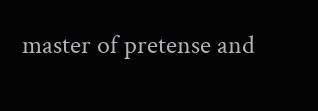master of pretense and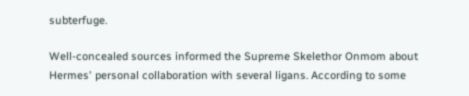subterfuge.

Well-concealed sources informed the Supreme Skelethor Onmom about Hermes' personal collaboration with several ligans. According to some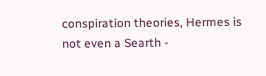conspiration theories, Hermes is not even a Searth -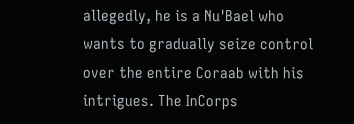allegedly, he is a Nu'Bael who wants to gradually seize control over the entire Coraab with his intrigues. The InCorps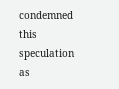condemned this speculation as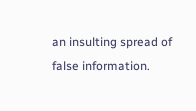an insulting spread of false information.